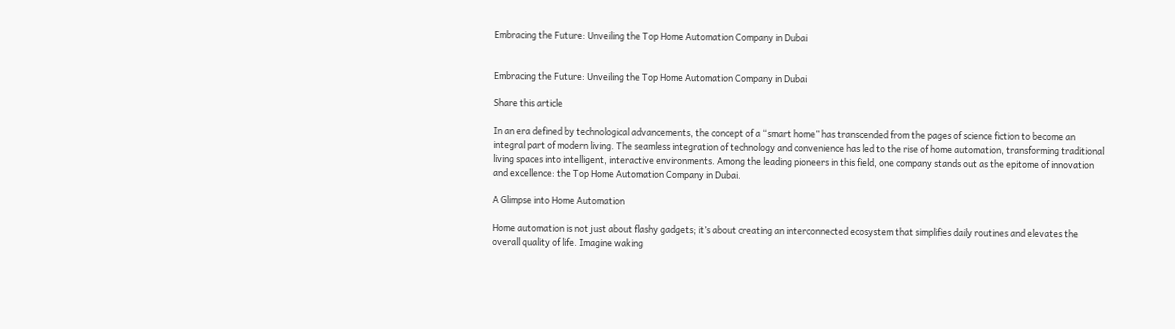Embracing the Future: Unveiling the Top Home Automation Company in Dubai


Embracing the Future: Unveiling the Top Home Automation Company in Dubai

Share this article

In an era defined by technological advancements, the concept of a “smart home” has transcended from the pages of science fiction to become an integral part of modern living. The seamless integration of technology and convenience has led to the rise of home automation, transforming traditional living spaces into intelligent, interactive environments. Among the leading pioneers in this field, one company stands out as the epitome of innovation and excellence: the Top Home Automation Company in Dubai.

A Glimpse into Home Automation

Home automation is not just about flashy gadgets; it’s about creating an interconnected ecosystem that simplifies daily routines and elevates the overall quality of life. Imagine waking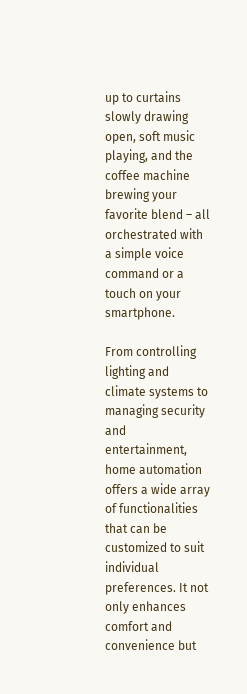up to curtains slowly drawing open, soft music playing, and the coffee machine brewing your favorite blend – all orchestrated with a simple voice command or a touch on your smartphone.

From controlling lighting and climate systems to managing security and entertainment, home automation offers a wide array of functionalities that can be customized to suit individual preferences. It not only enhances comfort and convenience but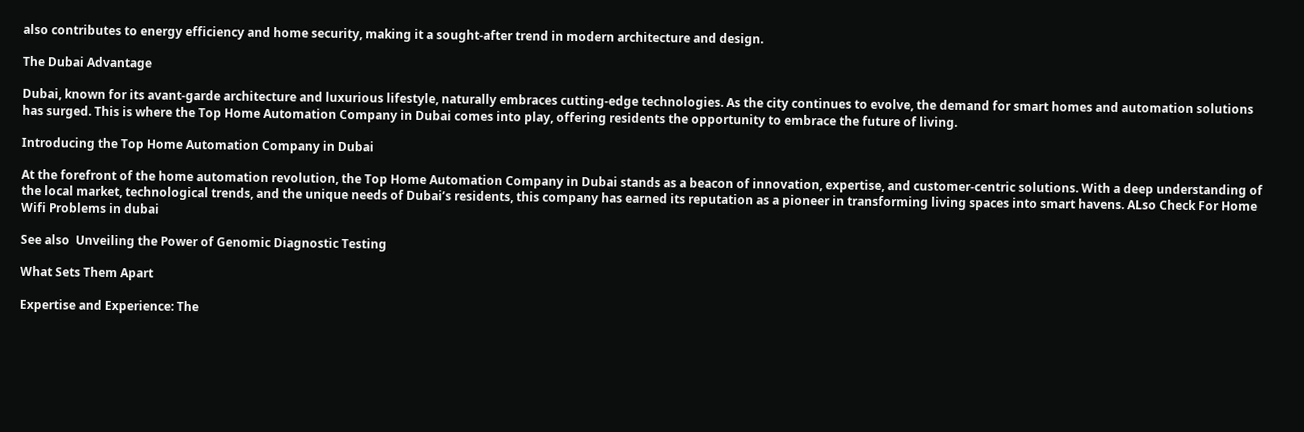also contributes to energy efficiency and home security, making it a sought-after trend in modern architecture and design.

The Dubai Advantage

Dubai, known for its avant-garde architecture and luxurious lifestyle, naturally embraces cutting-edge technologies. As the city continues to evolve, the demand for smart homes and automation solutions has surged. This is where the Top Home Automation Company in Dubai comes into play, offering residents the opportunity to embrace the future of living.

Introducing the Top Home Automation Company in Dubai

At the forefront of the home automation revolution, the Top Home Automation Company in Dubai stands as a beacon of innovation, expertise, and customer-centric solutions. With a deep understanding of the local market, technological trends, and the unique needs of Dubai’s residents, this company has earned its reputation as a pioneer in transforming living spaces into smart havens. ALso Check For Home Wifi Problems in dubai

See also  Unveiling the Power of Genomic Diagnostic Testing

What Sets Them Apart

Expertise and Experience: The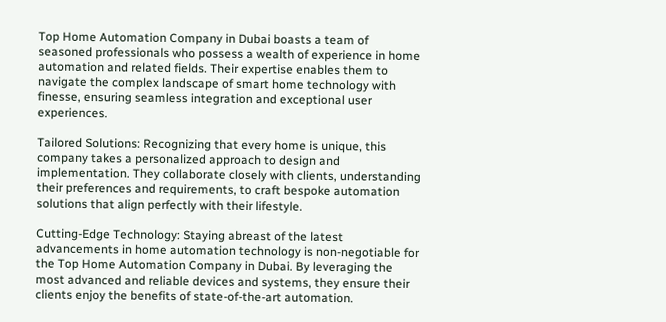Top Home Automation Company in Dubai boasts a team of seasoned professionals who possess a wealth of experience in home automation and related fields. Their expertise enables them to navigate the complex landscape of smart home technology with finesse, ensuring seamless integration and exceptional user experiences.

Tailored Solutions: Recognizing that every home is unique, this company takes a personalized approach to design and implementation. They collaborate closely with clients, understanding their preferences and requirements, to craft bespoke automation solutions that align perfectly with their lifestyle.

Cutting-Edge Technology: Staying abreast of the latest advancements in home automation technology is non-negotiable for the Top Home Automation Company in Dubai. By leveraging the most advanced and reliable devices and systems, they ensure their clients enjoy the benefits of state-of-the-art automation.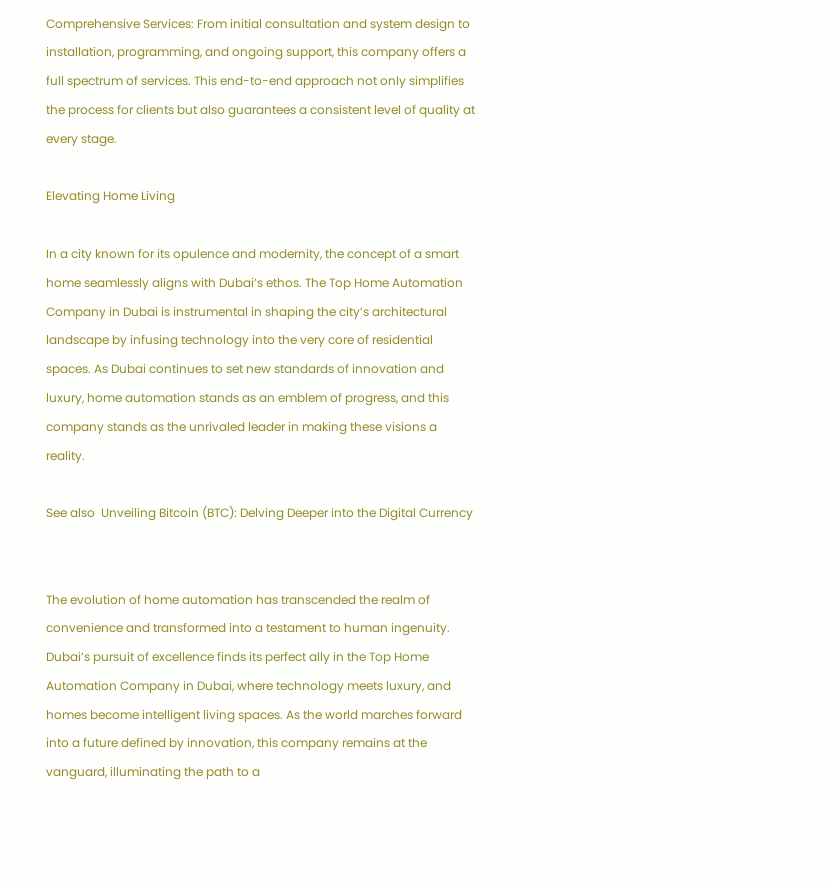Comprehensive Services: From initial consultation and system design to installation, programming, and ongoing support, this company offers a full spectrum of services. This end-to-end approach not only simplifies the process for clients but also guarantees a consistent level of quality at every stage.

Elevating Home Living

In a city known for its opulence and modernity, the concept of a smart home seamlessly aligns with Dubai’s ethos. The Top Home Automation Company in Dubai is instrumental in shaping the city’s architectural landscape by infusing technology into the very core of residential spaces. As Dubai continues to set new standards of innovation and luxury, home automation stands as an emblem of progress, and this company stands as the unrivaled leader in making these visions a reality.

See also  Unveiling Bitcoin (BTC): Delving Deeper into the Digital Currency


The evolution of home automation has transcended the realm of convenience and transformed into a testament to human ingenuity. Dubai’s pursuit of excellence finds its perfect ally in the Top Home Automation Company in Dubai, where technology meets luxury, and homes become intelligent living spaces. As the world marches forward into a future defined by innovation, this company remains at the vanguard, illuminating the path to a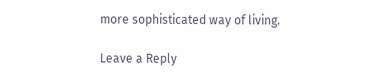more sophisticated way of living.

Leave a Reply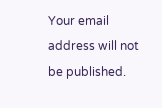Your email address will not be published.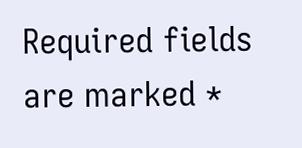Required fields are marked *